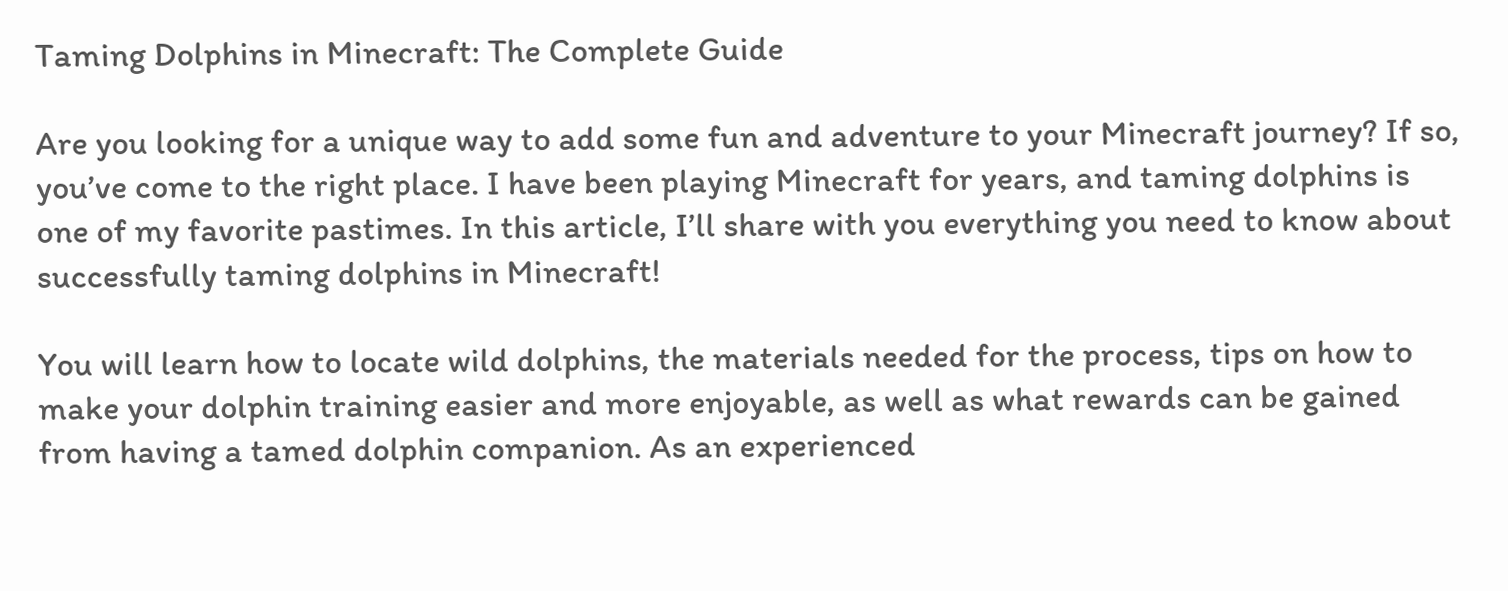Taming Dolphins in Minecraft: The Complete Guide

Are you looking for a unique way to add some fun and adventure to your Minecraft journey? If so, you’ve come to the right place. I have been playing Minecraft for years, and taming dolphins is one of my favorite pastimes. In this article, I’ll share with you everything you need to know about successfully taming dolphins in Minecraft!

You will learn how to locate wild dolphins, the materials needed for the process, tips on how to make your dolphin training easier and more enjoyable, as well as what rewards can be gained from having a tamed dolphin companion. As an experienced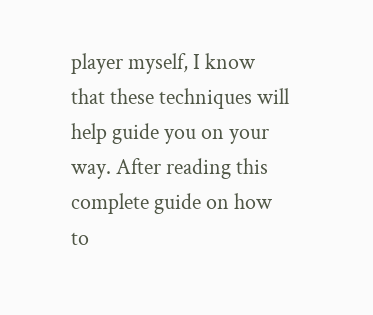player myself, I know that these techniques will help guide you on your way. After reading this complete guide on how to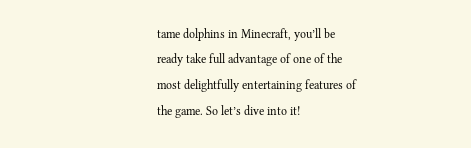tame dolphins in Minecraft, you’ll be ready take full advantage of one of the most delightfully entertaining features of the game. So let’s dive into it!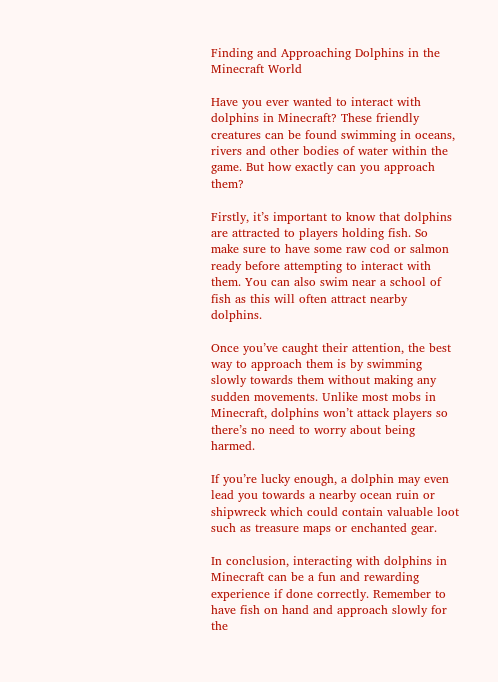Finding and Approaching Dolphins in the Minecraft World

Have you ever wanted to interact with dolphins in Minecraft? These friendly creatures can be found swimming in oceans, rivers and other bodies of water within the game. But how exactly can you approach them?

Firstly, it’s important to know that dolphins are attracted to players holding fish. So make sure to have some raw cod or salmon ready before attempting to interact with them. You can also swim near a school of fish as this will often attract nearby dolphins.

Once you’ve caught their attention, the best way to approach them is by swimming slowly towards them without making any sudden movements. Unlike most mobs in Minecraft, dolphins won’t attack players so there’s no need to worry about being harmed.

If you’re lucky enough, a dolphin may even lead you towards a nearby ocean ruin or shipwreck which could contain valuable loot such as treasure maps or enchanted gear.

In conclusion, interacting with dolphins in Minecraft can be a fun and rewarding experience if done correctly. Remember to have fish on hand and approach slowly for the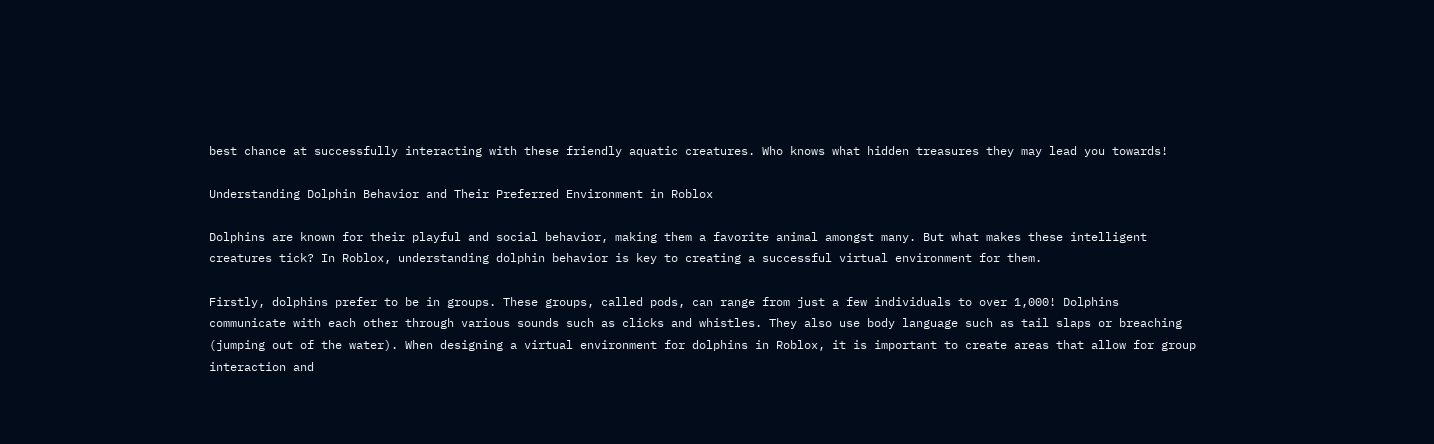best chance at successfully interacting with these friendly aquatic creatures. Who knows what hidden treasures they may lead you towards!

Understanding Dolphin Behavior and Their Preferred Environment in Roblox

Dolphins are known for their playful and social behavior, making them a favorite animal amongst many. But what makes these intelligent creatures tick? In Roblox, understanding dolphin behavior is key to creating a successful virtual environment for them.

Firstly, dolphins prefer to be in groups. These groups, called pods, can range from just a few individuals to over 1,000! Dolphins communicate with each other through various sounds such as clicks and whistles. They also use body language such as tail slaps or breaching (jumping out of the water). When designing a virtual environment for dolphins in Roblox, it is important to create areas that allow for group interaction and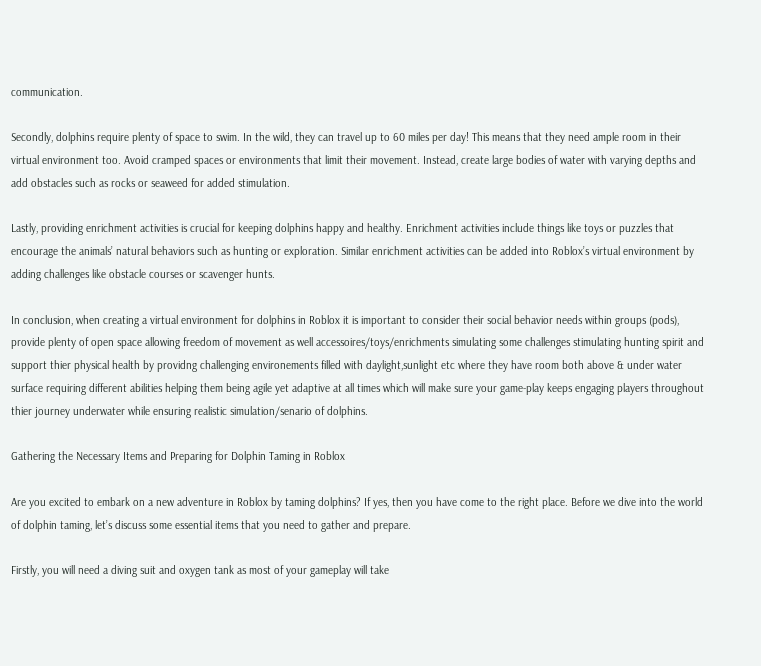communication.

Secondly, dolphins require plenty of space to swim. In the wild, they can travel up to 60 miles per day! This means that they need ample room in their virtual environment too. Avoid cramped spaces or environments that limit their movement. Instead, create large bodies of water with varying depths and add obstacles such as rocks or seaweed for added stimulation.

Lastly, providing enrichment activities is crucial for keeping dolphins happy and healthy. Enrichment activities include things like toys or puzzles that encourage the animals’ natural behaviors such as hunting or exploration. Similar enrichment activities can be added into Roblox’s virtual environment by adding challenges like obstacle courses or scavenger hunts.

In conclusion, when creating a virtual environment for dolphins in Roblox it is important to consider their social behavior needs within groups (pods), provide plenty of open space allowing freedom of movement as well accessoires/toys/enrichments simulating some challenges stimulating hunting spirit and support thier physical health by providng challenging environements filled with daylight,sunlight etc where they have room both above & under water surface requiring different abilities helping them being agile yet adaptive at all times which will make sure your game-play keeps engaging players throughout thier journey underwater while ensuring realistic simulation/senario of dolphins.

Gathering the Necessary Items and Preparing for Dolphin Taming in Roblox

Are you excited to embark on a new adventure in Roblox by taming dolphins? If yes, then you have come to the right place. Before we dive into the world of dolphin taming, let’s discuss some essential items that you need to gather and prepare.

Firstly, you will need a diving suit and oxygen tank as most of your gameplay will take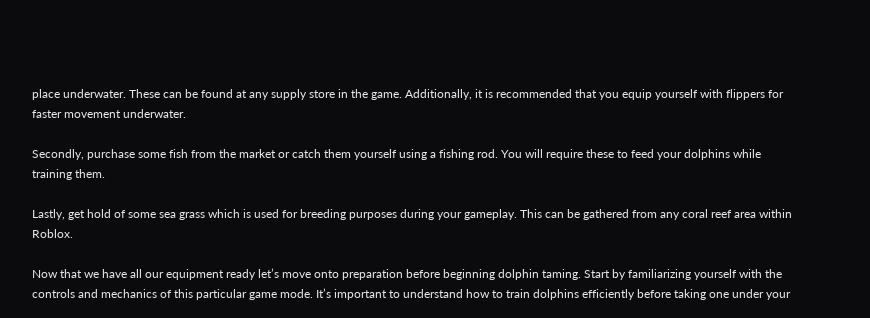place underwater. These can be found at any supply store in the game. Additionally, it is recommended that you equip yourself with flippers for faster movement underwater.

Secondly, purchase some fish from the market or catch them yourself using a fishing rod. You will require these to feed your dolphins while training them.

Lastly, get hold of some sea grass which is used for breeding purposes during your gameplay. This can be gathered from any coral reef area within Roblox.

Now that we have all our equipment ready let’s move onto preparation before beginning dolphin taming. Start by familiarizing yourself with the controls and mechanics of this particular game mode. It’s important to understand how to train dolphins efficiently before taking one under your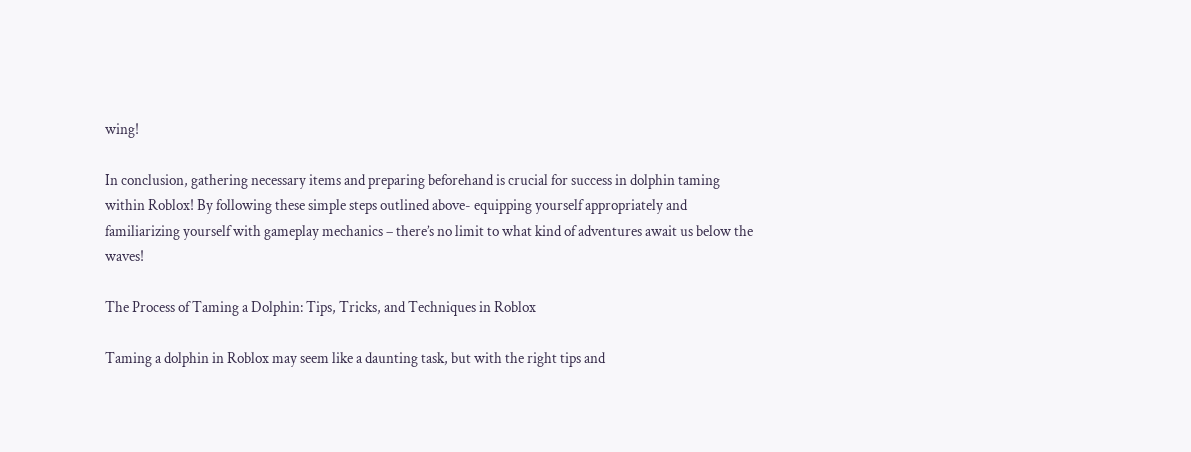wing!

In conclusion, gathering necessary items and preparing beforehand is crucial for success in dolphin taming within Roblox! By following these simple steps outlined above- equipping yourself appropriately and familiarizing yourself with gameplay mechanics – there’s no limit to what kind of adventures await us below the waves!

The Process of Taming a Dolphin: Tips, Tricks, and Techniques in Roblox

Taming a dolphin in Roblox may seem like a daunting task, but with the right tips and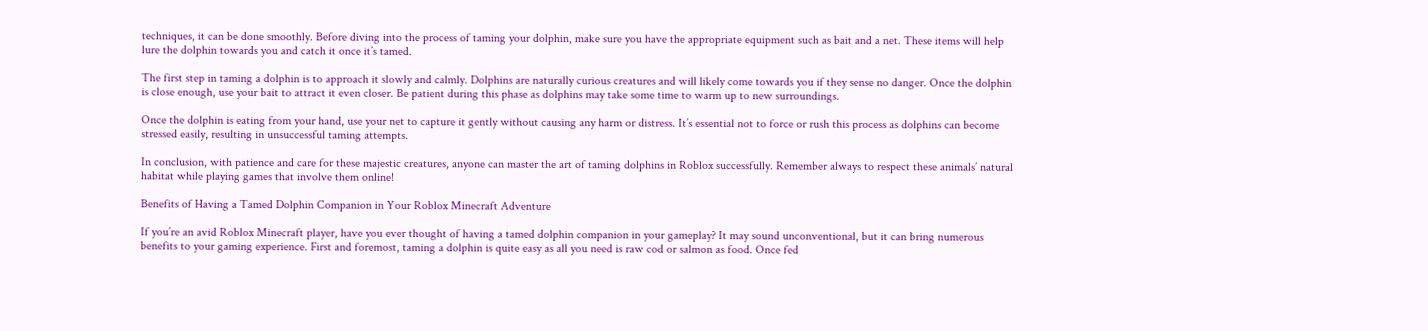techniques, it can be done smoothly. Before diving into the process of taming your dolphin, make sure you have the appropriate equipment such as bait and a net. These items will help lure the dolphin towards you and catch it once it’s tamed.

The first step in taming a dolphin is to approach it slowly and calmly. Dolphins are naturally curious creatures and will likely come towards you if they sense no danger. Once the dolphin is close enough, use your bait to attract it even closer. Be patient during this phase as dolphins may take some time to warm up to new surroundings.

Once the dolphin is eating from your hand, use your net to capture it gently without causing any harm or distress. It’s essential not to force or rush this process as dolphins can become stressed easily, resulting in unsuccessful taming attempts.

In conclusion, with patience and care for these majestic creatures, anyone can master the art of taming dolphins in Roblox successfully. Remember always to respect these animals’ natural habitat while playing games that involve them online!

Benefits of Having a Tamed Dolphin Companion in Your Roblox Minecraft Adventure

If you’re an avid Roblox Minecraft player, have you ever thought of having a tamed dolphin companion in your gameplay? It may sound unconventional, but it can bring numerous benefits to your gaming experience. First and foremost, taming a dolphin is quite easy as all you need is raw cod or salmon as food. Once fed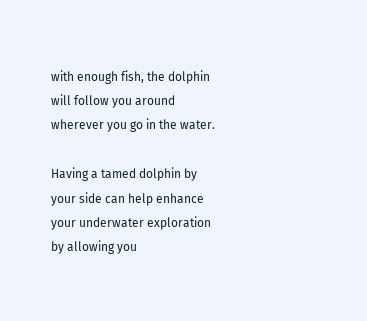with enough fish, the dolphin will follow you around wherever you go in the water.

Having a tamed dolphin by your side can help enhance your underwater exploration by allowing you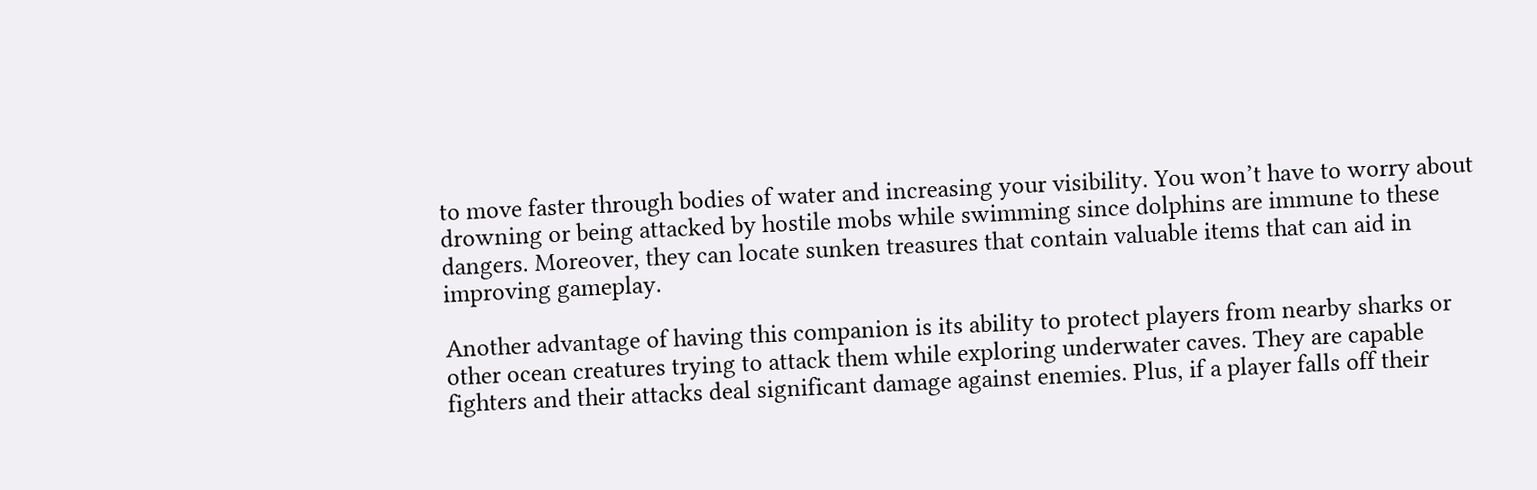to move faster through bodies of water and increasing your visibility. You won’t have to worry about drowning or being attacked by hostile mobs while swimming since dolphins are immune to these dangers. Moreover, they can locate sunken treasures that contain valuable items that can aid in improving gameplay.

Another advantage of having this companion is its ability to protect players from nearby sharks or other ocean creatures trying to attack them while exploring underwater caves. They are capable fighters and their attacks deal significant damage against enemies. Plus, if a player falls off their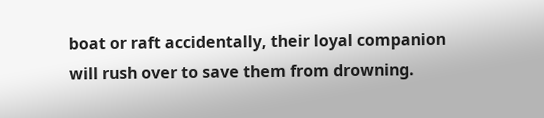boat or raft accidentally, their loyal companion will rush over to save them from drowning.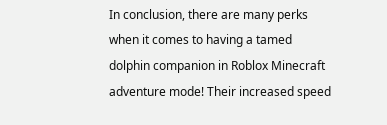In conclusion, there are many perks when it comes to having a tamed dolphin companion in Roblox Minecraft adventure mode! Their increased speed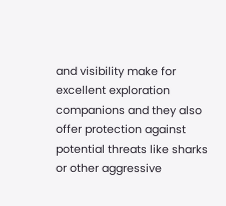and visibility make for excellent exploration companions and they also offer protection against potential threats like sharks or other aggressive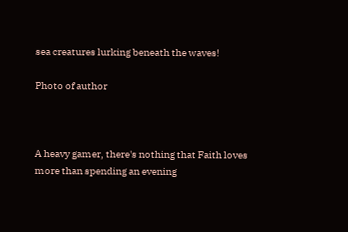sea creatures lurking beneath the waves!

Photo of author



A heavy gamer, there's nothing that Faith loves more than spending an evening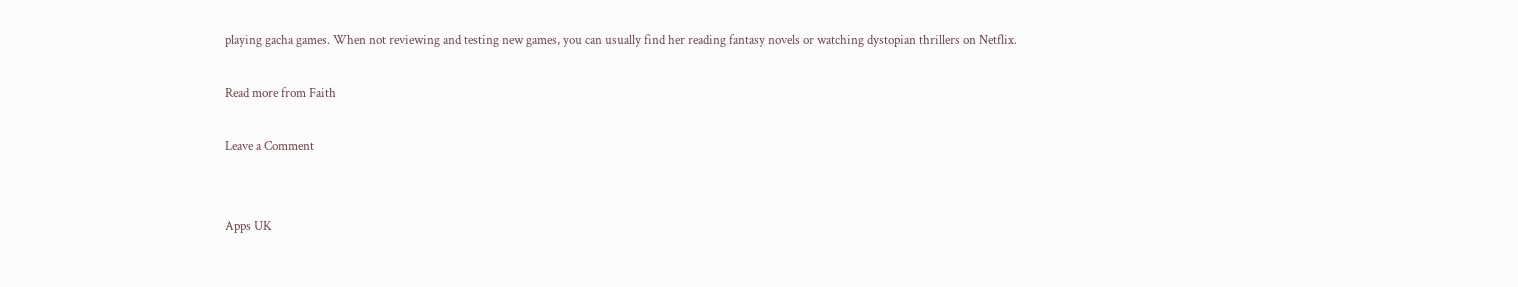playing gacha games. When not reviewing and testing new games, you can usually find her reading fantasy novels or watching dystopian thrillers on Netflix.

Read more from Faith

Leave a Comment


Apps UK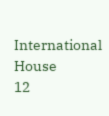International House
12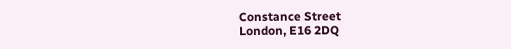Constance Street
London, E16 2DQ